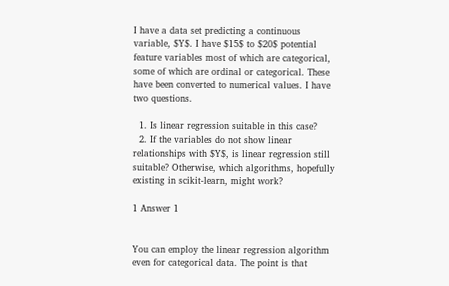I have a data set predicting a continuous variable, $Y$. I have $15$ to $20$ potential feature variables most of which are categorical, some of which are ordinal or categorical. These have been converted to numerical values. I have two questions.

  1. Is linear regression suitable in this case?
  2. If the variables do not show linear relationships with $Y$, is linear regression still suitable? Otherwise, which algorithms, hopefully existing in scikit-learn, might work?

1 Answer 1


You can employ the linear regression algorithm even for categorical data. The point is that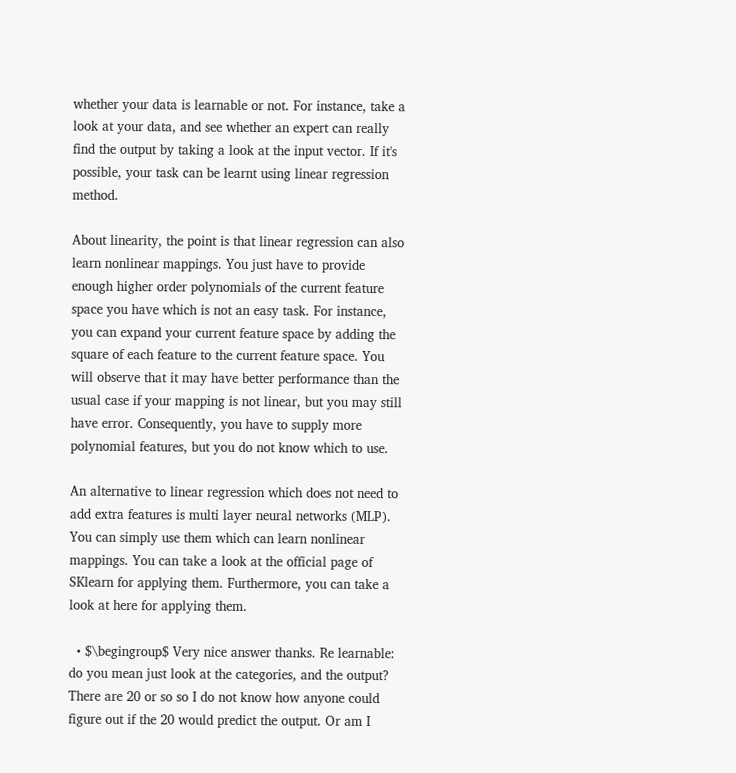whether your data is learnable or not. For instance, take a look at your data, and see whether an expert can really find the output by taking a look at the input vector. If it's possible, your task can be learnt using linear regression method.

About linearity, the point is that linear regression can also learn nonlinear mappings. You just have to provide enough higher order polynomials of the current feature space you have which is not an easy task. For instance, you can expand your current feature space by adding the square of each feature to the current feature space. You will observe that it may have better performance than the usual case if your mapping is not linear, but you may still have error. Consequently, you have to supply more polynomial features, but you do not know which to use.

An alternative to linear regression which does not need to add extra features is multi layer neural networks (MLP). You can simply use them which can learn nonlinear mappings. You can take a look at the official page of SKlearn for applying them. Furthermore, you can take a look at here for applying them.

  • $\begingroup$ Very nice answer thanks. Re learnable: do you mean just look at the categories, and the output? There are 20 or so so I do not know how anyone could figure out if the 20 would predict the output. Or am I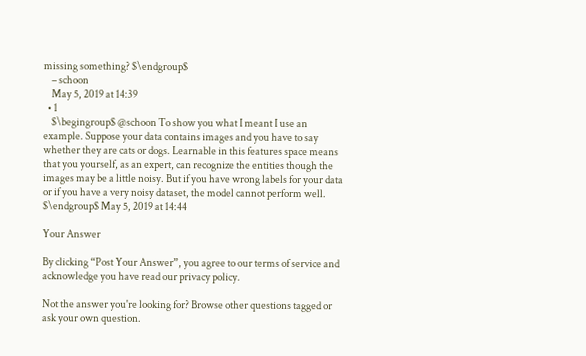missing something? $\endgroup$
    – schoon
    May 5, 2019 at 14:39
  • 1
    $\begingroup$ @schoon To show you what I meant I use an example. Suppose your data contains images and you have to say whether they are cats or dogs. Learnable in this features space means that you yourself, as an expert, can recognize the entities though the images may be a little noisy. But if you have wrong labels for your data or if you have a very noisy dataset, the model cannot perform well. $\endgroup$ May 5, 2019 at 14:44

Your Answer

By clicking “Post Your Answer”, you agree to our terms of service and acknowledge you have read our privacy policy.

Not the answer you're looking for? Browse other questions tagged or ask your own question.